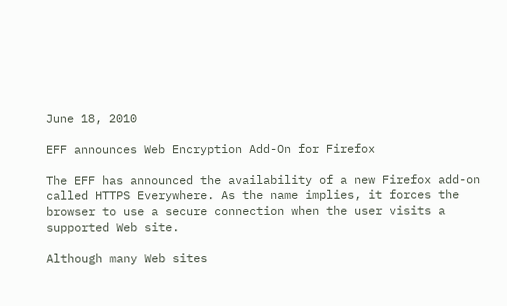June 18, 2010

EFF announces Web Encryption Add-On for Firefox

The EFF has announced the availability of a new Firefox add-on called HTTPS Everywhere. As the name implies, it forces the browser to use a secure connection when the user visits a supported Web site.

Although many Web sites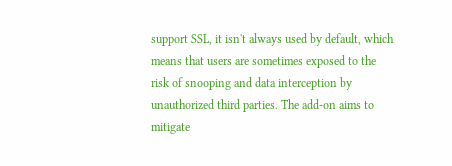support SSL, it isn't always used by default, which means that users are sometimes exposed to the risk of snooping and data interception by unauthorized third parties. The add-on aims to mitigate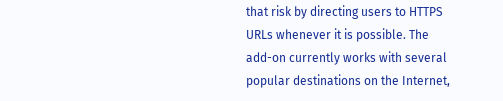that risk by directing users to HTTPS URLs whenever it is possible. The add-on currently works with several popular destinations on the Internet,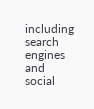including search engines and social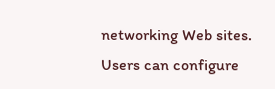networking Web sites. Users can configure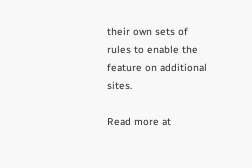their own sets of rules to enable the feature on additional sites.

Read more at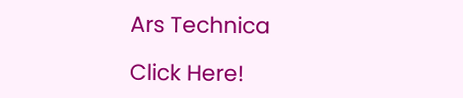Ars Technica

Click Here!